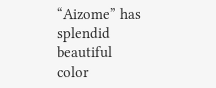“Aizome” has splendid beautiful color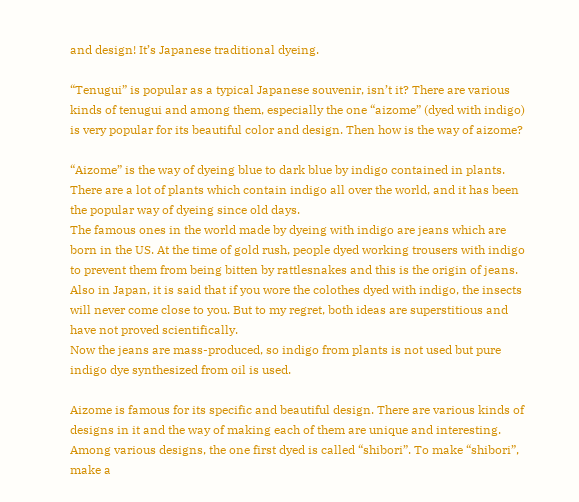and design! It’s Japanese traditional dyeing.

“Tenugui” is popular as a typical Japanese souvenir, isn’t it? There are various kinds of tenugui and among them, especially the one “aizome” (dyed with indigo) is very popular for its beautiful color and design. Then how is the way of aizome?

“Aizome” is the way of dyeing blue to dark blue by indigo contained in plants. There are a lot of plants which contain indigo all over the world, and it has been the popular way of dyeing since old days.
The famous ones in the world made by dyeing with indigo are jeans which are born in the US. At the time of gold rush, people dyed working trousers with indigo to prevent them from being bitten by rattlesnakes and this is the origin of jeans. Also in Japan, it is said that if you wore the colothes dyed with indigo, the insects will never come close to you. But to my regret, both ideas are superstitious and have not proved scientifically.
Now the jeans are mass-produced, so indigo from plants is not used but pure indigo dye synthesized from oil is used.

Aizome is famous for its specific and beautiful design. There are various kinds of designs in it and the way of making each of them are unique and interesting.
Among various designs, the one first dyed is called “shibori”. To make “shibori”, make a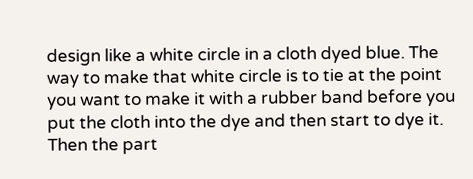design like a white circle in a cloth dyed blue. The way to make that white circle is to tie at the point you want to make it with a rubber band before you put the cloth into the dye and then start to dye it. Then the part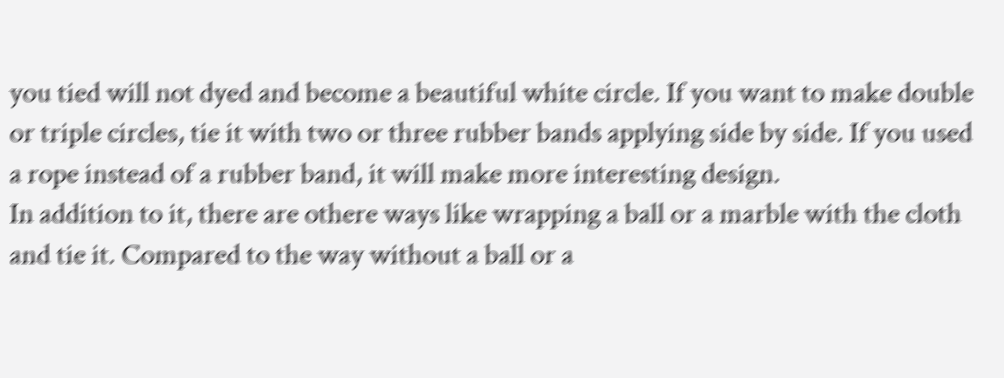you tied will not dyed and become a beautiful white circle. If you want to make double or triple circles, tie it with two or three rubber bands applying side by side. If you used a rope instead of a rubber band, it will make more interesting design.
In addition to it, there are othere ways like wrapping a ball or a marble with the cloth and tie it. Compared to the way without a ball or a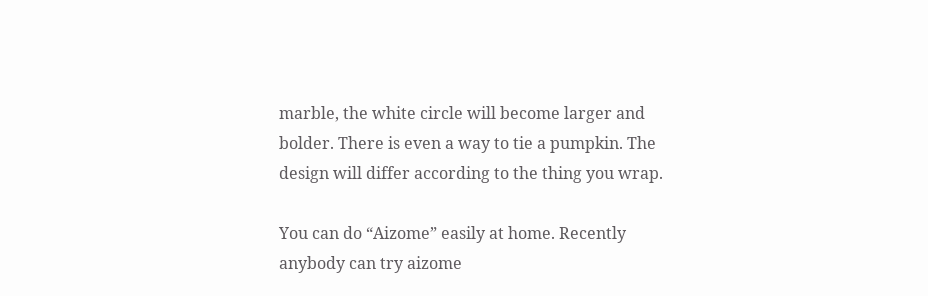marble, the white circle will become larger and bolder. There is even a way to tie a pumpkin. The design will differ according to the thing you wrap.

You can do “Aizome” easily at home. Recently anybody can try aizome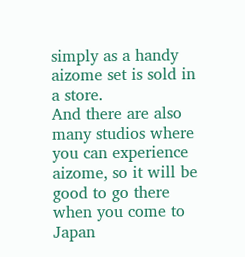simply as a handy aizome set is sold in a store.
And there are also many studios where you can experience aizome, so it will be good to go there when you come to Japan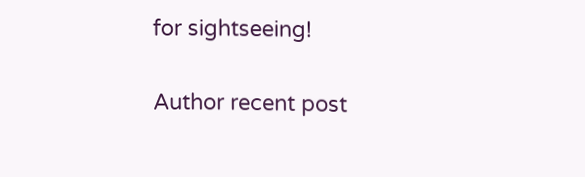for sightseeing!

Author recent post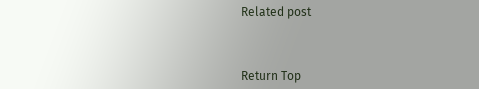Related post



Return Top